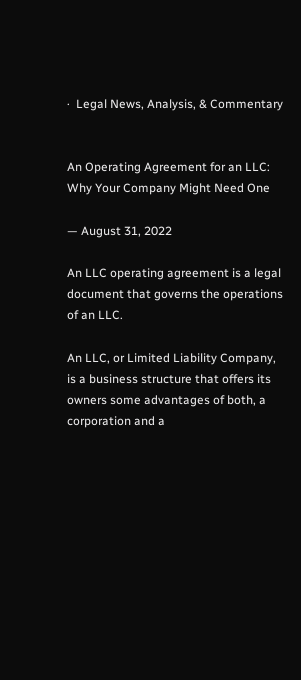·  Legal News, Analysis, & Commentary


An Operating Agreement for an LLC: Why Your Company Might Need One

— August 31, 2022

An LLC operating agreement is a legal document that governs the operations of an LLC.

An LLC, or Limited Liability Company, is a business structure that offers its owners some advantages of both, a corporation and a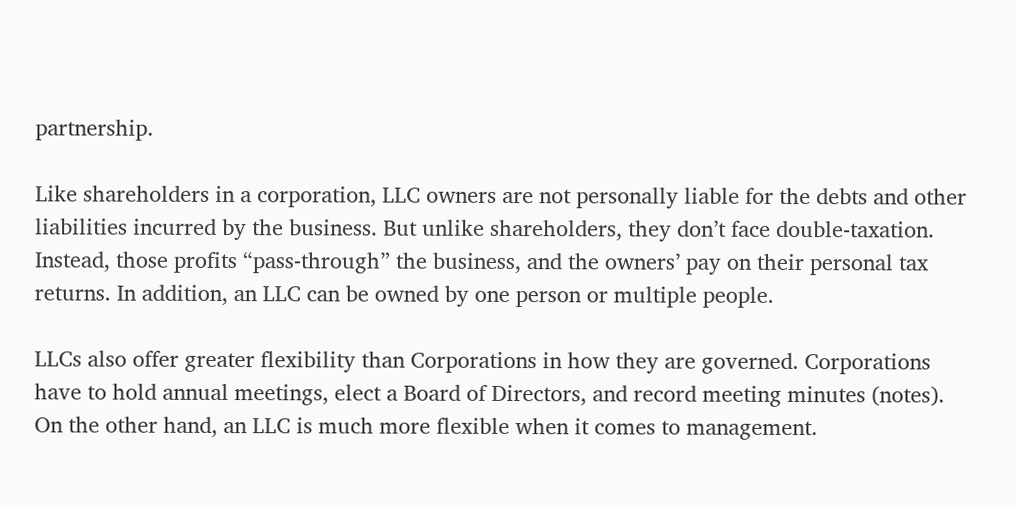partnership.

Like shareholders in a corporation, LLC owners are not personally liable for the debts and other liabilities incurred by the business. But unlike shareholders, they don’t face double-taxation.  Instead, those profits “pass-through” the business, and the owners’ pay on their personal tax returns. In addition, an LLC can be owned by one person or multiple people.

LLCs also offer greater flexibility than Corporations in how they are governed. Corporations have to hold annual meetings, elect a Board of Directors, and record meeting minutes (notes). On the other hand, an LLC is much more flexible when it comes to management.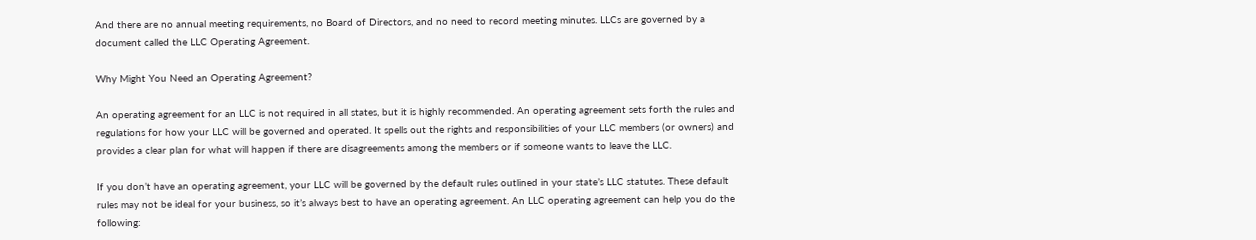And there are no annual meeting requirements, no Board of Directors, and no need to record meeting minutes. LLCs are governed by a document called the LLC Operating Agreement.

Why Might You Need an Operating Agreement?

An operating agreement for an LLC is not required in all states, but it is highly recommended. An operating agreement sets forth the rules and regulations for how your LLC will be governed and operated. It spells out the rights and responsibilities of your LLC members (or owners) and provides a clear plan for what will happen if there are disagreements among the members or if someone wants to leave the LLC.

If you don’t have an operating agreement, your LLC will be governed by the default rules outlined in your state’s LLC statutes. These default rules may not be ideal for your business, so it’s always best to have an operating agreement. An LLC operating agreement can help you do the following: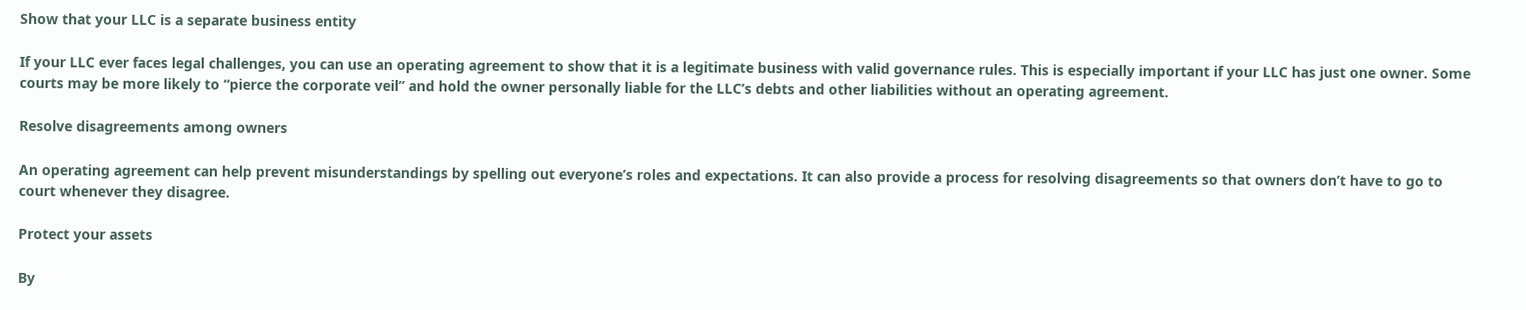Show that your LLC is a separate business entity

If your LLC ever faces legal challenges, you can use an operating agreement to show that it is a legitimate business with valid governance rules. This is especially important if your LLC has just one owner. Some courts may be more likely to “pierce the corporate veil” and hold the owner personally liable for the LLC’s debts and other liabilities without an operating agreement.

Resolve disagreements among owners

An operating agreement can help prevent misunderstandings by spelling out everyone’s roles and expectations. It can also provide a process for resolving disagreements so that owners don’t have to go to court whenever they disagree.

Protect your assets

By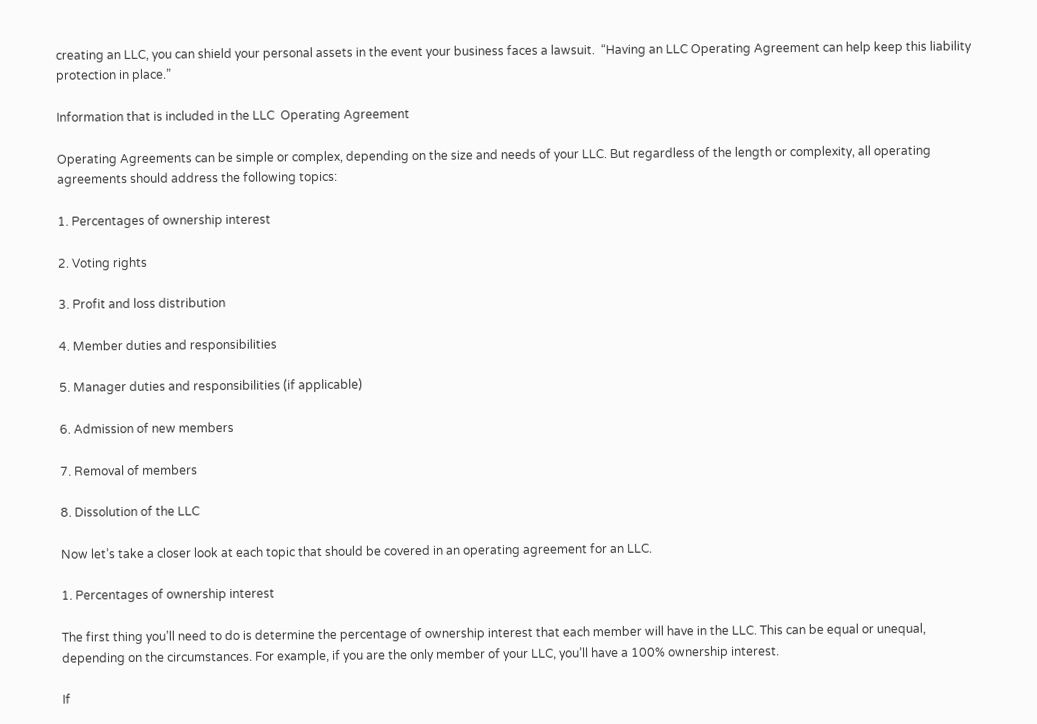creating an LLC, you can shield your personal assets in the event your business faces a lawsuit.  “Having an LLC Operating Agreement can help keep this liability protection in place.”

Information that is included in the LLC  Operating Agreement

Operating Agreements can be simple or complex, depending on the size and needs of your LLC. But regardless of the length or complexity, all operating agreements should address the following topics:

1. Percentages of ownership interest

2. Voting rights

3. Profit and loss distribution

4. Member duties and responsibilities

5. Manager duties and responsibilities (if applicable)

6. Admission of new members

7. Removal of members

8. Dissolution of the LLC

Now let’s take a closer look at each topic that should be covered in an operating agreement for an LLC.

1. Percentages of ownership interest

The first thing you’ll need to do is determine the percentage of ownership interest that each member will have in the LLC. This can be equal or unequal, depending on the circumstances. For example, if you are the only member of your LLC, you’ll have a 100% ownership interest.

If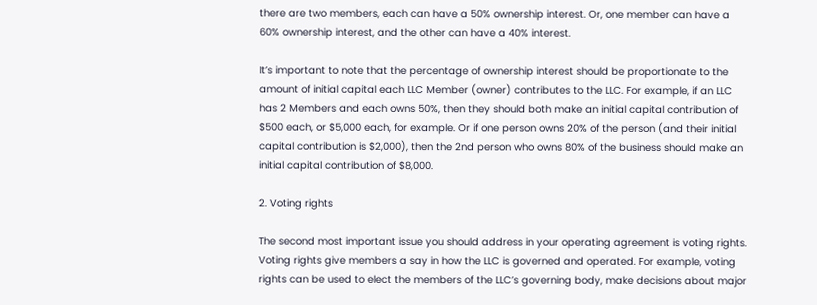there are two members, each can have a 50% ownership interest. Or, one member can have a 60% ownership interest, and the other can have a 40% interest.

It’s important to note that the percentage of ownership interest should be proportionate to the amount of initial capital each LLC Member (owner) contributes to the LLC. For example, if an LLC has 2 Members and each owns 50%, then they should both make an initial capital contribution of $500 each, or $5,000 each, for example. Or if one person owns 20% of the person (and their initial capital contribution is $2,000), then the 2nd person who owns 80% of the business should make an initial capital contribution of $8,000.

2. Voting rights

The second most important issue you should address in your operating agreement is voting rights. Voting rights give members a say in how the LLC is governed and operated. For example, voting rights can be used to elect the members of the LLC’s governing body, make decisions about major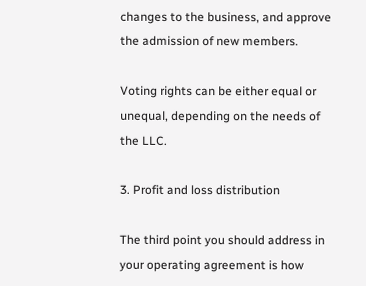changes to the business, and approve the admission of new members.

Voting rights can be either equal or unequal, depending on the needs of the LLC.

3. Profit and loss distribution

The third point you should address in your operating agreement is how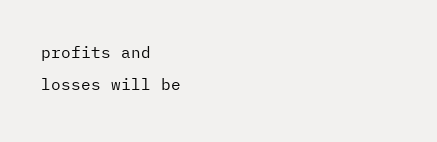profits and losses will be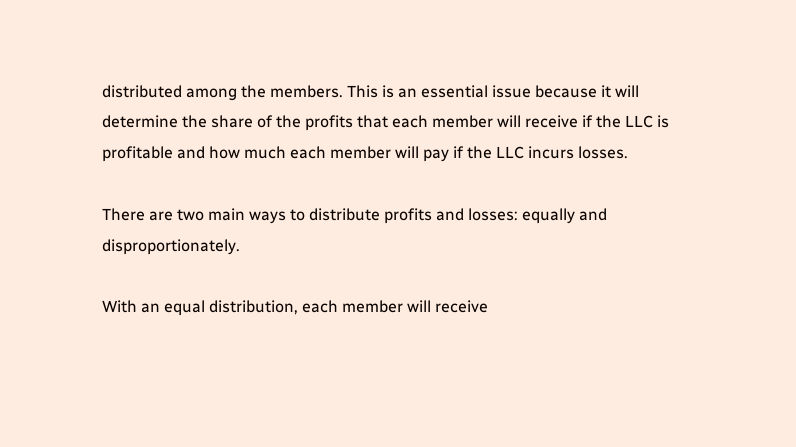distributed among the members. This is an essential issue because it will determine the share of the profits that each member will receive if the LLC is profitable and how much each member will pay if the LLC incurs losses.

There are two main ways to distribute profits and losses: equally and disproportionately.

With an equal distribution, each member will receive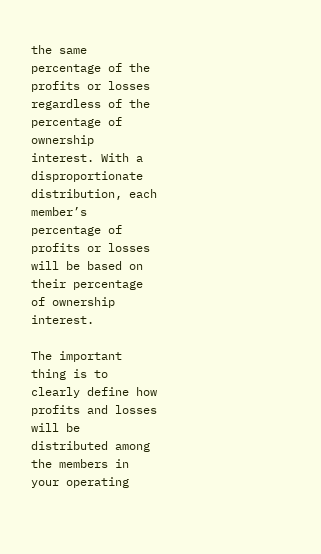the same percentage of the profits or losses regardless of the percentage of ownership interest. With a disproportionate distribution, each member’s percentage of profits or losses will be based on their percentage of ownership interest.

The important thing is to clearly define how profits and losses will be distributed among the members in your operating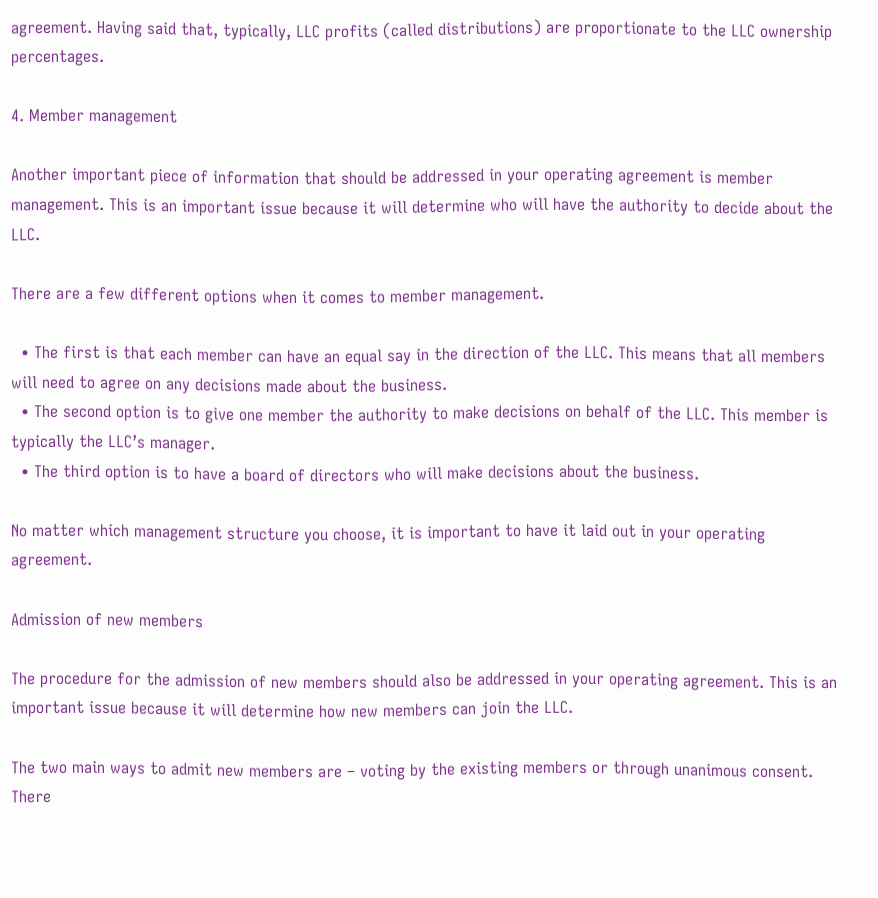agreement. Having said that, typically, LLC profits (called distributions) are proportionate to the LLC ownership percentages.

4. Member management

Another important piece of information that should be addressed in your operating agreement is member management. This is an important issue because it will determine who will have the authority to decide about the LLC.

There are a few different options when it comes to member management.

  • The first is that each member can have an equal say in the direction of the LLC. This means that all members will need to agree on any decisions made about the business.
  • The second option is to give one member the authority to make decisions on behalf of the LLC. This member is typically the LLC’s manager.
  • The third option is to have a board of directors who will make decisions about the business.

No matter which management structure you choose, it is important to have it laid out in your operating agreement.

Admission of new members

The procedure for the admission of new members should also be addressed in your operating agreement. This is an important issue because it will determine how new members can join the LLC.

The two main ways to admit new members are – voting by the existing members or through unanimous consent. There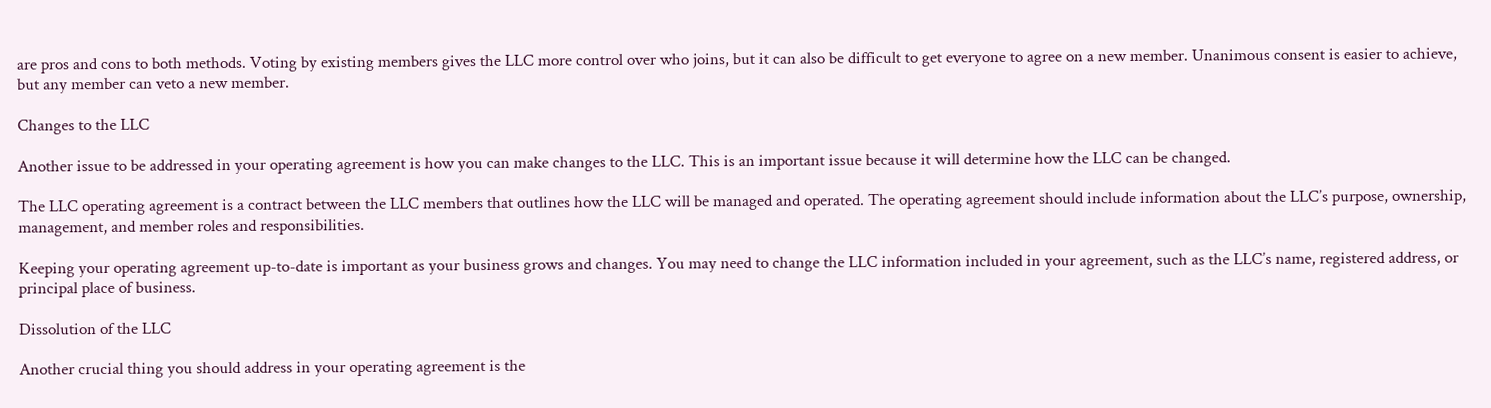are pros and cons to both methods. Voting by existing members gives the LLC more control over who joins, but it can also be difficult to get everyone to agree on a new member. Unanimous consent is easier to achieve, but any member can veto a new member.

Changes to the LLC

Another issue to be addressed in your operating agreement is how you can make changes to the LLC. This is an important issue because it will determine how the LLC can be changed.

The LLC operating agreement is a contract between the LLC members that outlines how the LLC will be managed and operated. The operating agreement should include information about the LLC’s purpose, ownership, management, and member roles and responsibilities.

Keeping your operating agreement up-to-date is important as your business grows and changes. You may need to change the LLC information included in your agreement, such as the LLC’s name, registered address, or principal place of business.

Dissolution of the LLC

Another crucial thing you should address in your operating agreement is the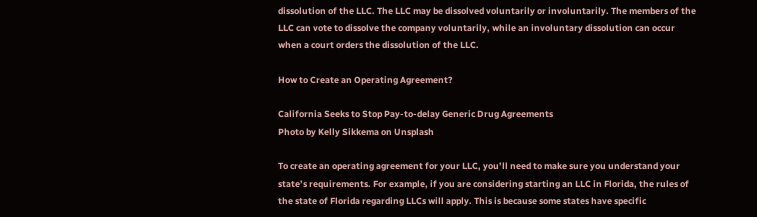dissolution of the LLC. The LLC may be dissolved voluntarily or involuntarily. The members of the LLC can vote to dissolve the company voluntarily, while an involuntary dissolution can occur when a court orders the dissolution of the LLC.

How to Create an Operating Agreement?

California Seeks to Stop Pay-to-delay Generic Drug Agreements
Photo by Kelly Sikkema on Unsplash

To create an operating agreement for your LLC, you’ll need to make sure you understand your state’s requirements. For example, if you are considering starting an LLC in Florida, the rules of the state of Florida regarding LLCs will apply. This is because some states have specific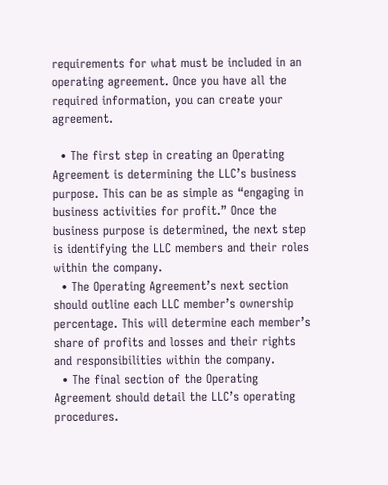requirements for what must be included in an operating agreement. Once you have all the required information, you can create your agreement.

  • The first step in creating an Operating Agreement is determining the LLC’s business purpose. This can be as simple as “engaging in business activities for profit.” Once the business purpose is determined, the next step is identifying the LLC members and their roles within the company.
  • The Operating Agreement’s next section should outline each LLC member’s ownership percentage. This will determine each member’s share of profits and losses and their rights and responsibilities within the company.
  • The final section of the Operating Agreement should detail the LLC’s operating procedures.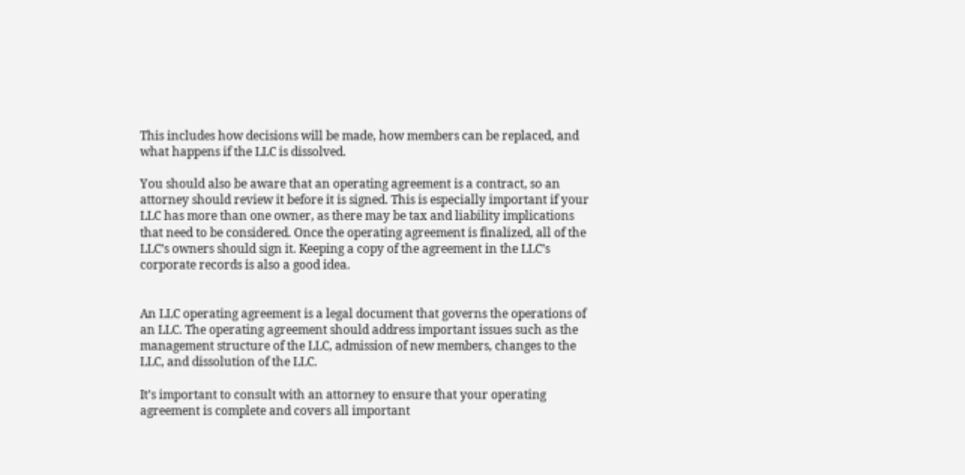This includes how decisions will be made, how members can be replaced, and what happens if the LLC is dissolved.

You should also be aware that an operating agreement is a contract, so an attorney should review it before it is signed. This is especially important if your LLC has more than one owner, as there may be tax and liability implications that need to be considered. Once the operating agreement is finalized, all of the LLC’s owners should sign it. Keeping a copy of the agreement in the LLC’s corporate records is also a good idea.


An LLC operating agreement is a legal document that governs the operations of an LLC. The operating agreement should address important issues such as the management structure of the LLC, admission of new members, changes to the LLC, and dissolution of the LLC.

It’s important to consult with an attorney to ensure that your operating agreement is complete and covers all important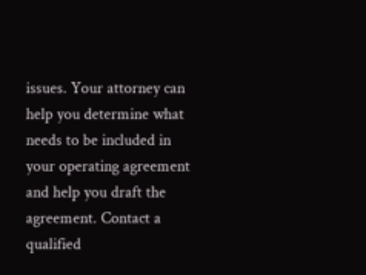issues. Your attorney can help you determine what needs to be included in your operating agreement and help you draft the agreement. Contact a qualified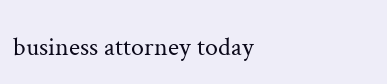business attorney today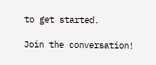to get started.

Join the conversation!